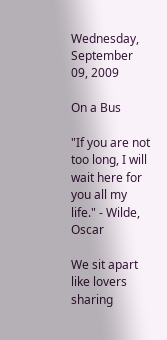Wednesday, September 09, 2009

On a Bus

"If you are not too long, I will wait here for you all my life." - Wilde, Oscar

We sit apart like lovers sharing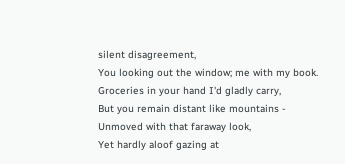silent disagreement,
You looking out the window; me with my book.
Groceries in your hand I'd gladly carry,
But you remain distant like mountains -
Unmoved with that faraway look,
Yet hardly aloof gazing at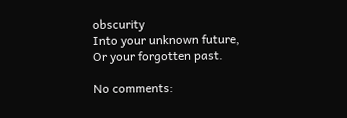obscurity
Into your unknown future,
Or your forgotten past.

No comments: